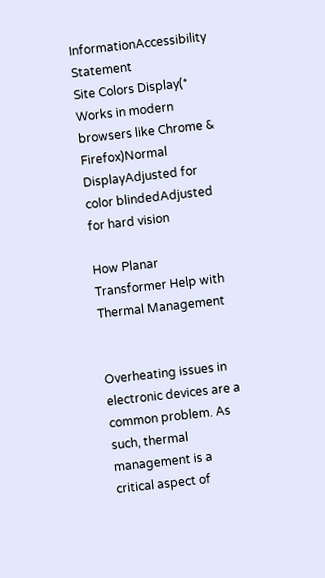InformationAccessibility Statement
Site Colors Display(* Works in modern browsers like Chrome & Firefox)Normal DisplayAdjusted for color blindedAdjusted for hard vision

How Planar Transformer Help with Thermal Management


Overheating issues in electronic devices are a common problem. As such, thermal management is a critical aspect of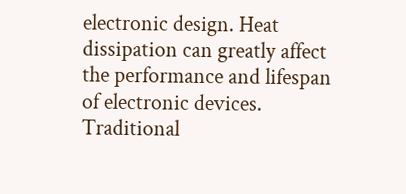electronic design. Heat dissipation can greatly affect the performance and lifespan of electronic devices. Traditional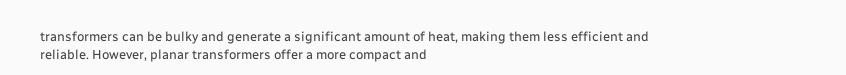transformers can be bulky and generate a significant amount of heat, making them less efficient and reliable. However, planar transformers offer a more compact and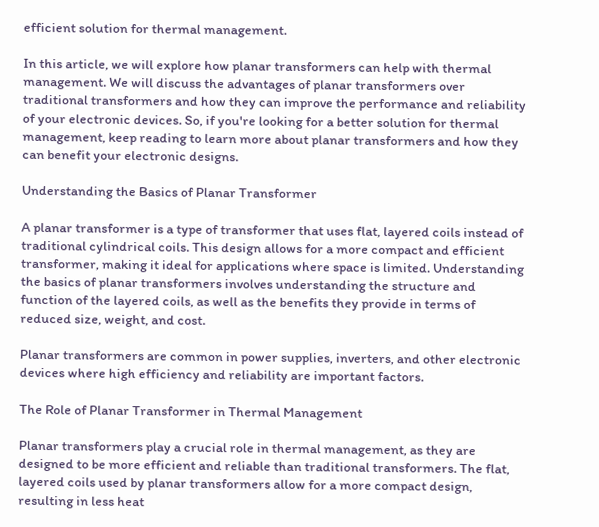efficient solution for thermal management.

In this article, we will explore how planar transformers can help with thermal management. We will discuss the advantages of planar transformers over traditional transformers and how they can improve the performance and reliability of your electronic devices. So, if you're looking for a better solution for thermal management, keep reading to learn more about planar transformers and how they can benefit your electronic designs.

Understanding the Basics of Planar Transformer

A planar transformer is a type of transformer that uses flat, layered coils instead of traditional cylindrical coils. This design allows for a more compact and efficient transformer, making it ideal for applications where space is limited. Understanding the basics of planar transformers involves understanding the structure and function of the layered coils, as well as the benefits they provide in terms of reduced size, weight, and cost.

Planar transformers are common in power supplies, inverters, and other electronic devices where high efficiency and reliability are important factors.

The Role of Planar Transformer in Thermal Management

Planar transformers play a crucial role in thermal management, as they are designed to be more efficient and reliable than traditional transformers. The flat, layered coils used by planar transformers allow for a more compact design, resulting in less heat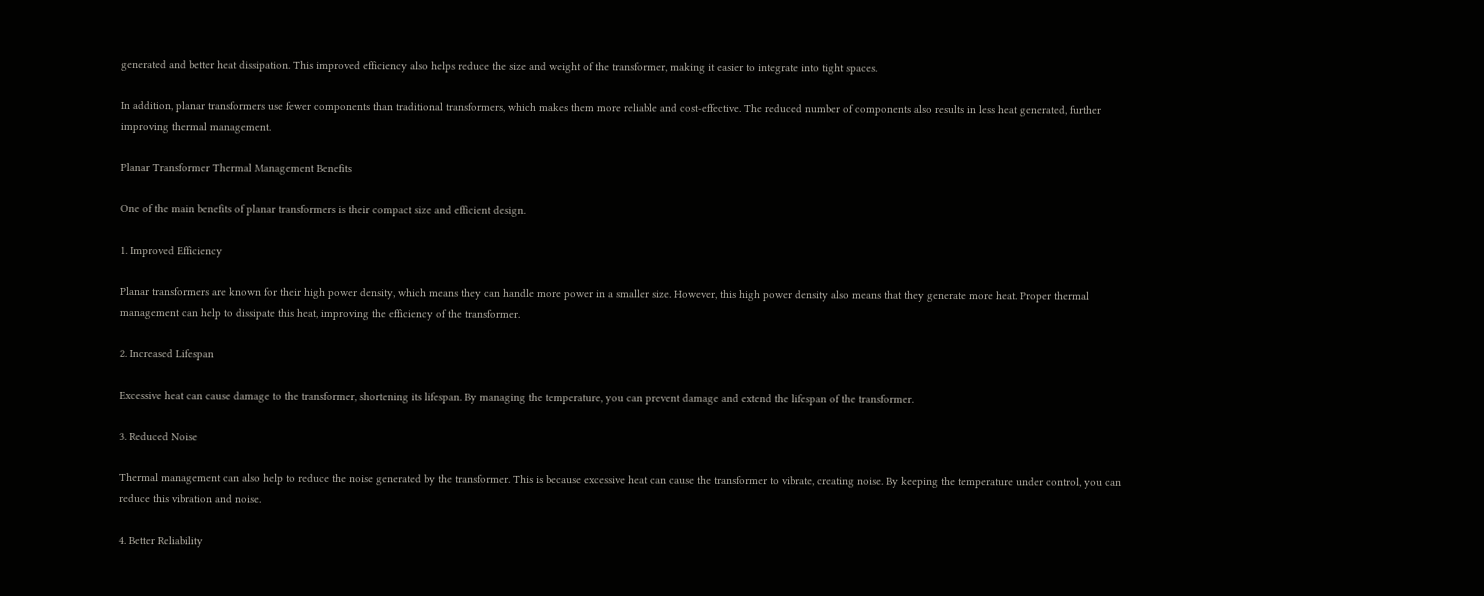generated and better heat dissipation. This improved efficiency also helps reduce the size and weight of the transformer, making it easier to integrate into tight spaces.

In addition, planar transformers use fewer components than traditional transformers, which makes them more reliable and cost-effective. The reduced number of components also results in less heat generated, further improving thermal management.

Planar Transformer Thermal Management Benefits

One of the main benefits of planar transformers is their compact size and efficient design.

1. Improved Efficiency

Planar transformers are known for their high power density, which means they can handle more power in a smaller size. However, this high power density also means that they generate more heat. Proper thermal management can help to dissipate this heat, improving the efficiency of the transformer.

2. Increased Lifespan

Excessive heat can cause damage to the transformer, shortening its lifespan. By managing the temperature, you can prevent damage and extend the lifespan of the transformer.

3. Reduced Noise

Thermal management can also help to reduce the noise generated by the transformer. This is because excessive heat can cause the transformer to vibrate, creating noise. By keeping the temperature under control, you can reduce this vibration and noise.

4. Better Reliability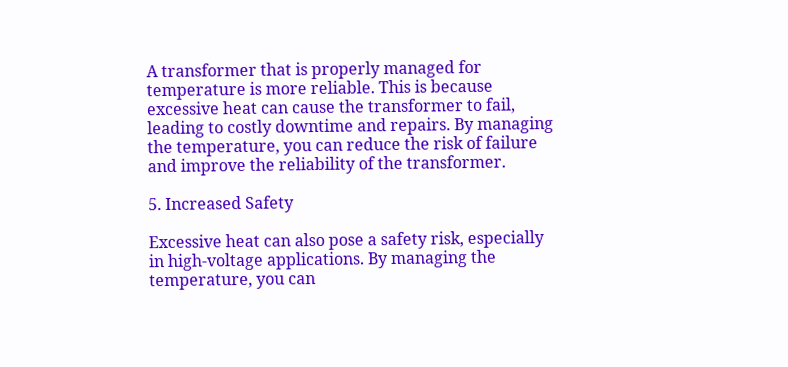A transformer that is properly managed for temperature is more reliable. This is because excessive heat can cause the transformer to fail, leading to costly downtime and repairs. By managing the temperature, you can reduce the risk of failure and improve the reliability of the transformer.

5. Increased Safety

Excessive heat can also pose a safety risk, especially in high-voltage applications. By managing the temperature, you can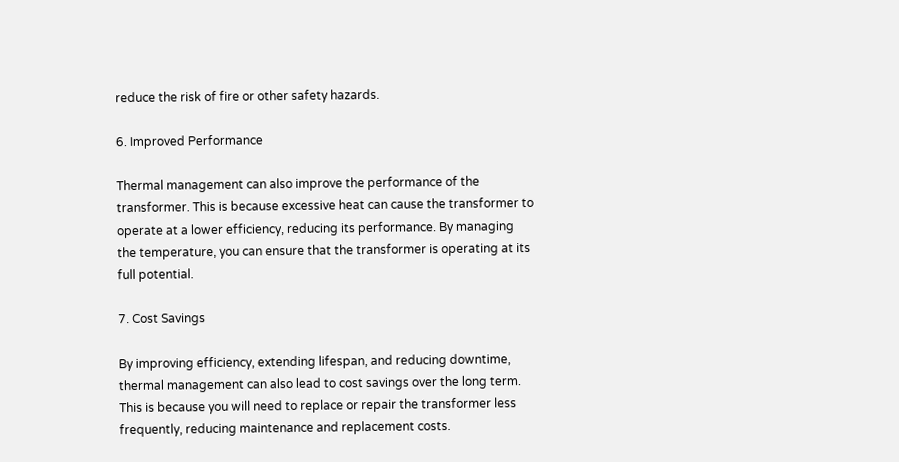reduce the risk of fire or other safety hazards.

6. Improved Performance

Thermal management can also improve the performance of the transformer. This is because excessive heat can cause the transformer to operate at a lower efficiency, reducing its performance. By managing the temperature, you can ensure that the transformer is operating at its full potential.

7. Cost Savings

By improving efficiency, extending lifespan, and reducing downtime, thermal management can also lead to cost savings over the long term. This is because you will need to replace or repair the transformer less frequently, reducing maintenance and replacement costs.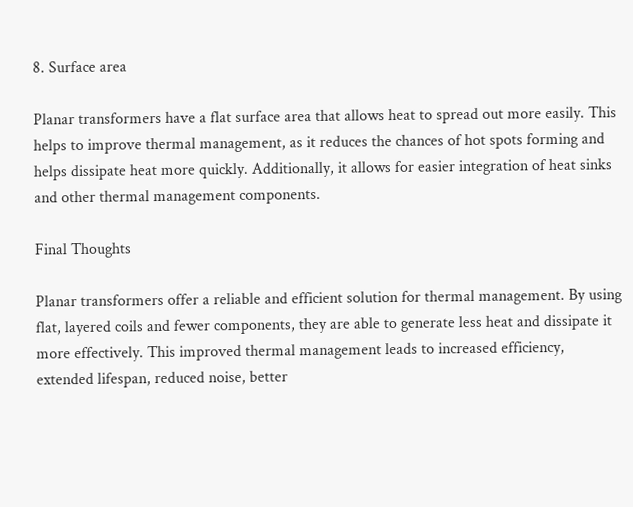8. Surface area

Planar transformers have a flat surface area that allows heat to spread out more easily. This helps to improve thermal management, as it reduces the chances of hot spots forming and helps dissipate heat more quickly. Additionally, it allows for easier integration of heat sinks and other thermal management components.

Final Thoughts

Planar transformers offer a reliable and efficient solution for thermal management. By using flat, layered coils and fewer components, they are able to generate less heat and dissipate it more effectively. This improved thermal management leads to increased efficiency, extended lifespan, reduced noise, better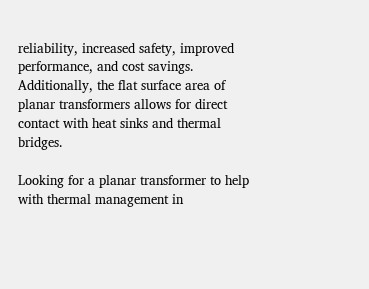reliability, increased safety, improved performance, and cost savings. Additionally, the flat surface area of planar transformers allows for direct contact with heat sinks and thermal bridges.

Looking for a planar transformer to help with thermal management in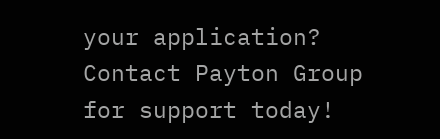your application? Contact Payton Group for support today!